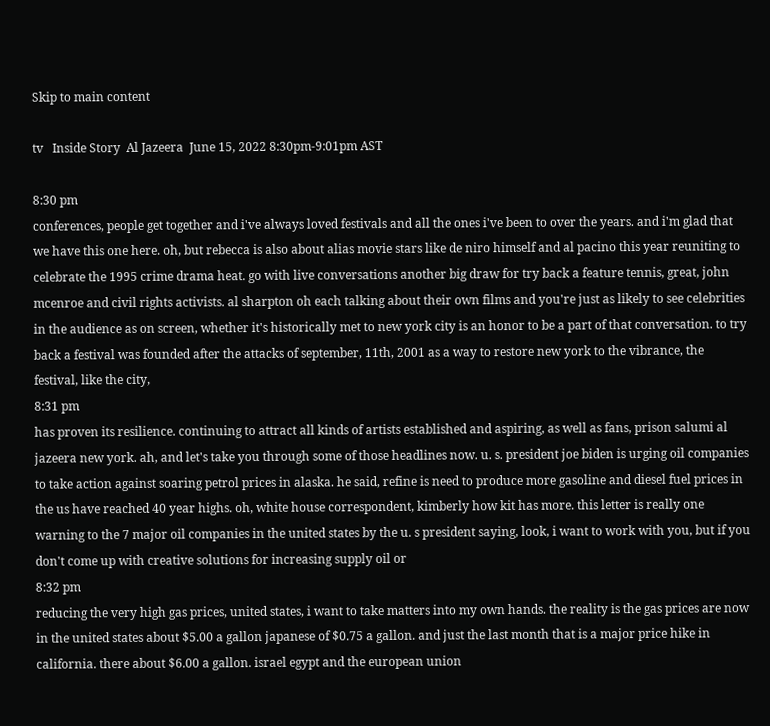Skip to main content

tv   Inside Story  Al Jazeera  June 15, 2022 8:30pm-9:01pm AST

8:30 pm
conferences, people get together and i've always loved festivals and all the ones i've been to over the years. and i'm glad that we have this one here. oh, but rebecca is also about alias movie stars like de niro himself and al pacino this year reuniting to celebrate the 1995 crime drama heat. go with live conversations another big draw for try back a feature tennis, great, john mcenroe and civil rights activists. al sharpton oh each talking about their own films and you're just as likely to see celebrities in the audience as on screen, whether it's historically met to new york city is an honor to be a part of that conversation. to try back a festival was founded after the attacks of september, 11th, 2001 as a way to restore new york to the vibrance, the festival, like the city,
8:31 pm
has proven its resilience. continuing to attract all kinds of artists established and aspiring, as well as fans, prison salumi al jazeera new york. ah, and let's take you through some of those headlines now. u. s. president joe biden is urging oil companies to take action against soaring petrol prices in alaska. he said, refine is need to produce more gasoline and diesel fuel prices in the us have reached 40 year highs. oh, white house correspondent, kimberly how kit has more. this letter is really one warning to the 7 major oil companies in the united states by the u. s president saying, look, i want to work with you, but if you don't come up with creative solutions for increasing supply oil or
8:32 pm
reducing the very high gas prices, united states, i want to take matters into my own hands. the reality is the gas prices are now in the united states about $5.00 a gallon japanese of $0.75 a gallon. and just the last month that is a major price hike in california. there about $6.00 a gallon. israel egypt and the european union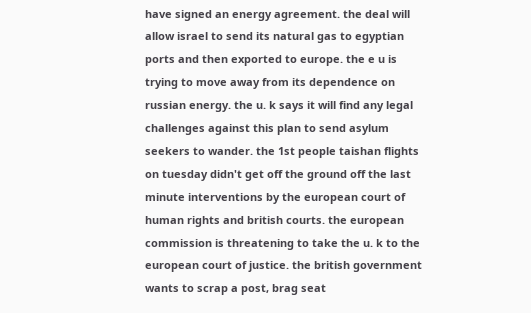have signed an energy agreement. the deal will allow israel to send its natural gas to egyptian ports and then exported to europe. the e u is trying to move away from its dependence on russian energy. the u. k says it will find any legal challenges against this plan to send asylum seekers to wander. the 1st people taishan flights on tuesday didn't get off the ground off the last minute interventions by the european court of human rights and british courts. the european commission is threatening to take the u. k to the european court of justice. the british government wants to scrap a post, brag seat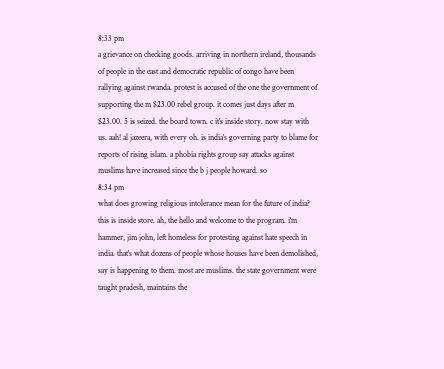8:33 pm
a grievance on checking goods. arriving in northern ireland, thousands of people in the east and democratic republic of congo have been rallying against rwanda. protest is accused of the one the government of supporting the m $23.00 rebel group. it comes just days after m $23.00. 5 is seized. the board town. c it's inside story. now stay with us. aah! al jazeera, with every oh. is india's governing party to blame for reports of rising islam. a phobia rights group say attacks against muslims have increased since the b j people howard. so
8:34 pm
what does growing religious intolerance mean for the future of india? this is inside store. ah, the hello and welcome to the program. i'm hammer, jim john, left homeless for protesting against hate speech in india. that's what dozens of people whose houses have been demolished, say is happening to them. most are muslims. the state government were taught pradesh, maintains the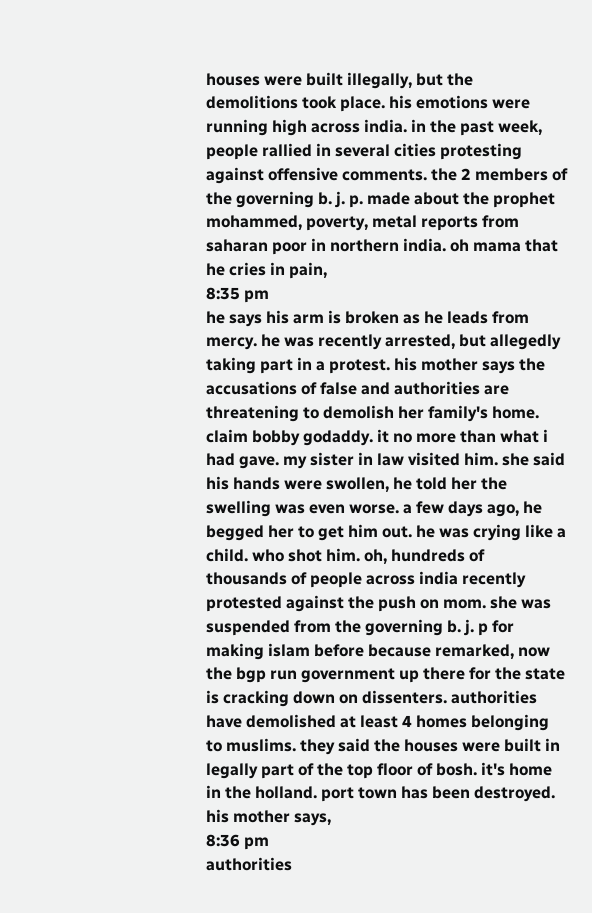houses were built illegally, but the demolitions took place. his emotions were running high across india. in the past week, people rallied in several cities protesting against offensive comments. the 2 members of the governing b. j. p. made about the prophet mohammed, poverty, metal reports from saharan poor in northern india. oh mama that he cries in pain,
8:35 pm
he says his arm is broken as he leads from mercy. he was recently arrested, but allegedly taking part in a protest. his mother says the accusations of false and authorities are threatening to demolish her family's home. claim bobby godaddy. it no more than what i had gave. my sister in law visited him. she said his hands were swollen, he told her the swelling was even worse. a few days ago, he begged her to get him out. he was crying like a child. who shot him. oh, hundreds of thousands of people across india recently protested against the push on mom. she was suspended from the governing b. j. p for making islam before because remarked, now the bgp run government up there for the state is cracking down on dissenters. authorities have demolished at least 4 homes belonging to muslims. they said the houses were built in legally part of the top floor of bosh. it's home in the holland. port town has been destroyed. his mother says,
8:36 pm
authorities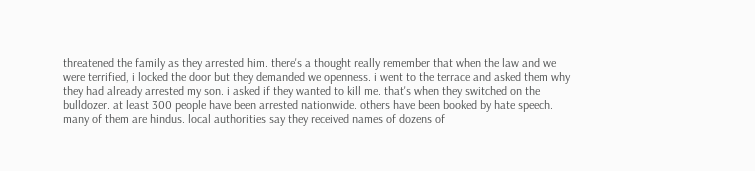threatened the family as they arrested him. there's a thought really remember that when the law and we were terrified, i locked the door but they demanded we openness. i went to the terrace and asked them why they had already arrested my son. i asked if they wanted to kill me. that's when they switched on the bulldozer. at least 300 people have been arrested nationwide. others have been booked by hate speech. many of them are hindus. local authorities say they received names of dozens of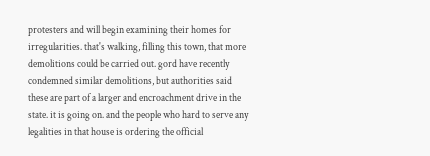protesters and will begin examining their homes for irregularities. that's walking, filling this town, that more demolitions could be carried out. gord have recently condemned similar demolitions, but authorities said these are part of a larger and encroachment drive in the state. it is going on. and the people who hard to serve any legalities in that house is ordering the official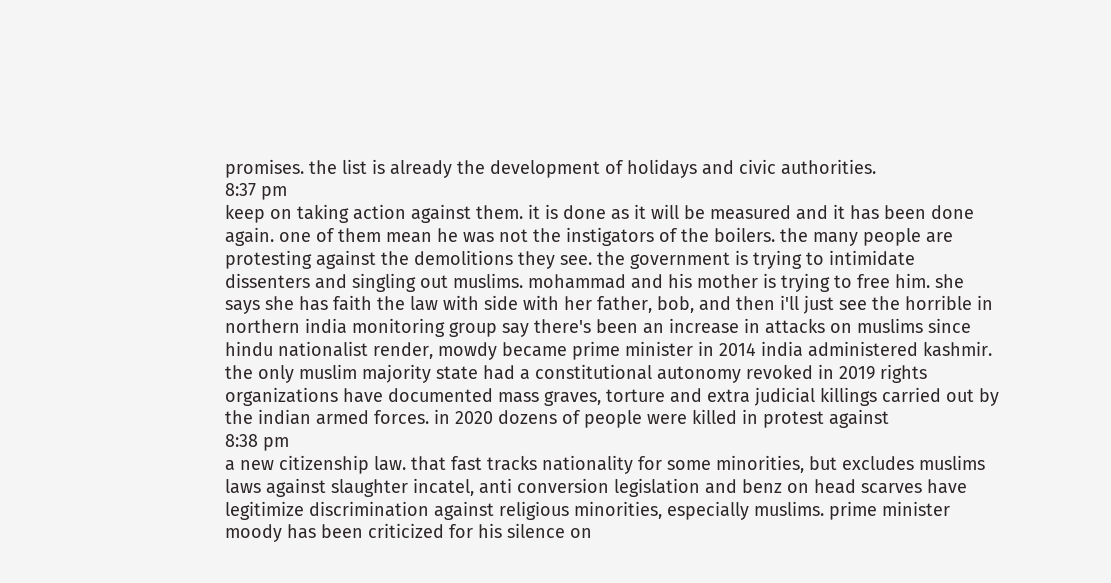promises. the list is already the development of holidays and civic authorities.
8:37 pm
keep on taking action against them. it is done as it will be measured and it has been done again. one of them mean he was not the instigators of the boilers. the many people are protesting against the demolitions they see. the government is trying to intimidate dissenters and singling out muslims. mohammad and his mother is trying to free him. she says she has faith the law with side with her father, bob, and then i'll just see the horrible in northern india monitoring group say there's been an increase in attacks on muslims since hindu nationalist render, mowdy became prime minister in 2014 india administered kashmir. the only muslim majority state had a constitutional autonomy revoked in 2019 rights organizations have documented mass graves, torture and extra judicial killings carried out by the indian armed forces. in 2020 dozens of people were killed in protest against
8:38 pm
a new citizenship law. that fast tracks nationality for some minorities, but excludes muslims laws against slaughter incatel, anti conversion legislation and benz on head scarves have legitimize discrimination against religious minorities, especially muslims. prime minister moody has been criticized for his silence on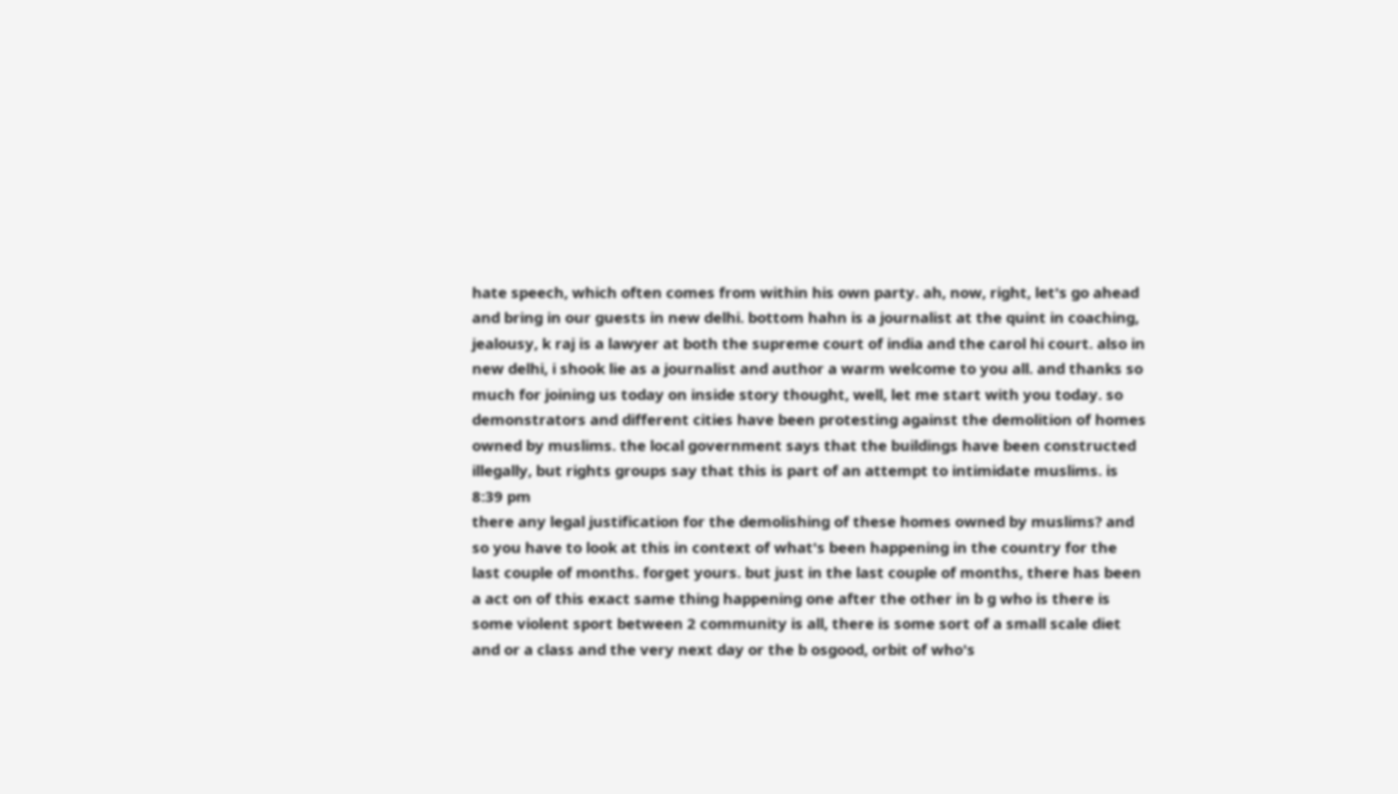hate speech, which often comes from within his own party. ah, now, right, let's go ahead and bring in our guests in new delhi. bottom hahn is a journalist at the quint in coaching, jealousy, k raj is a lawyer at both the supreme court of india and the carol hi court. also in new delhi, i shook lie as a journalist and author a warm welcome to you all. and thanks so much for joining us today on inside story thought, well, let me start with you today. so demonstrators and different cities have been protesting against the demolition of homes owned by muslims. the local government says that the buildings have been constructed illegally, but rights groups say that this is part of an attempt to intimidate muslims. is
8:39 pm
there any legal justification for the demolishing of these homes owned by muslims? and so you have to look at this in context of what's been happening in the country for the last couple of months. forget yours. but just in the last couple of months, there has been a act on of this exact same thing happening one after the other in b g who is there is some violent sport between 2 community is all, there is some sort of a small scale diet and or a class and the very next day or the b osgood, orbit of who's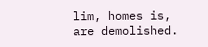lim, homes is, are demolished.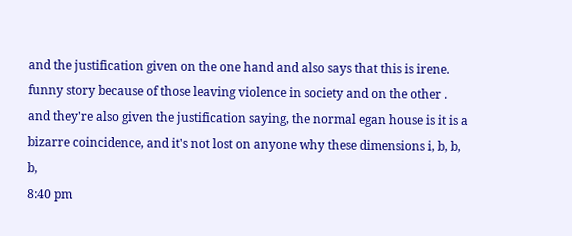and the justification given on the one hand and also says that this is irene. funny story because of those leaving violence in society and on the other . and they're also given the justification saying, the normal egan house is it is a bizarre coincidence, and it's not lost on anyone why these dimensions i, b, b, b,
8:40 pm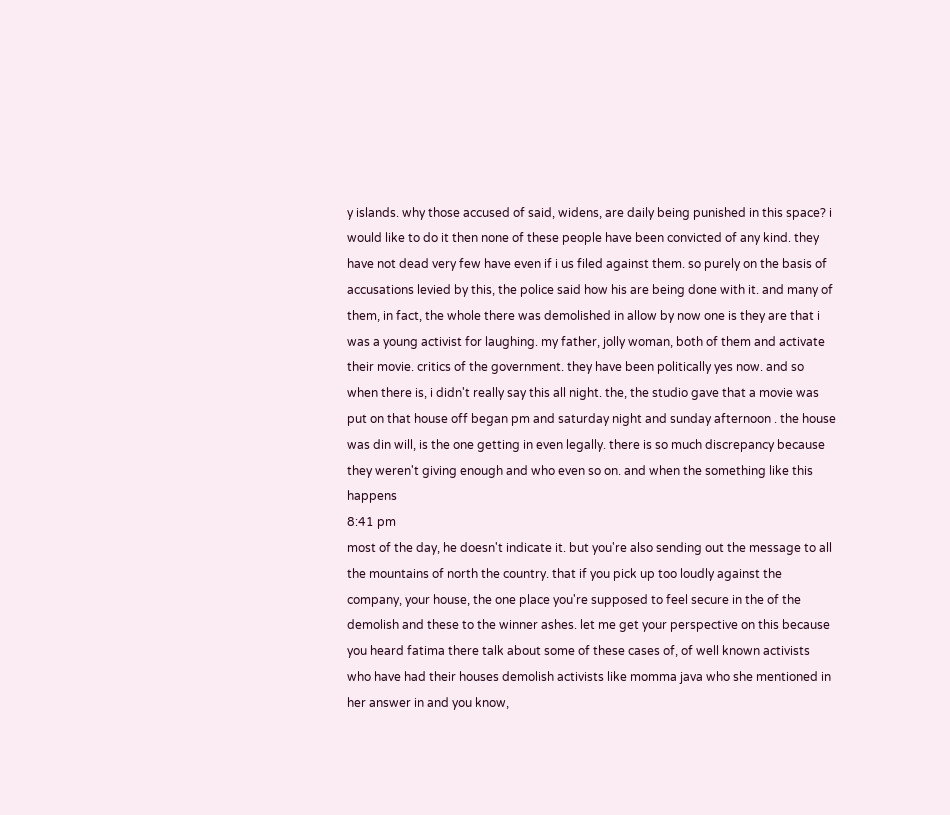y islands. why those accused of said, widens, are daily being punished in this space? i would like to do it then none of these people have been convicted of any kind. they have not dead very few have even if i us filed against them. so purely on the basis of accusations levied by this, the police said how his are being done with it. and many of them, in fact, the whole there was demolished in allow by now one is they are that i was a young activist for laughing. my father, jolly woman, both of them and activate their movie. critics of the government. they have been politically yes now. and so when there is, i didn't really say this all night. the, the studio gave that a movie was put on that house off began pm and saturday night and sunday afternoon . the house was din will, is the one getting in even legally. there is so much discrepancy because they weren't giving enough and who even so on. and when the something like this happens
8:41 pm
most of the day, he doesn't indicate it. but you're also sending out the message to all the mountains of north the country. that if you pick up too loudly against the company, your house, the one place you're supposed to feel secure in the of the demolish and these to the winner ashes. let me get your perspective on this because you heard fatima there talk about some of these cases of, of well known activists who have had their houses demolish activists like momma java who she mentioned in her answer in and you know,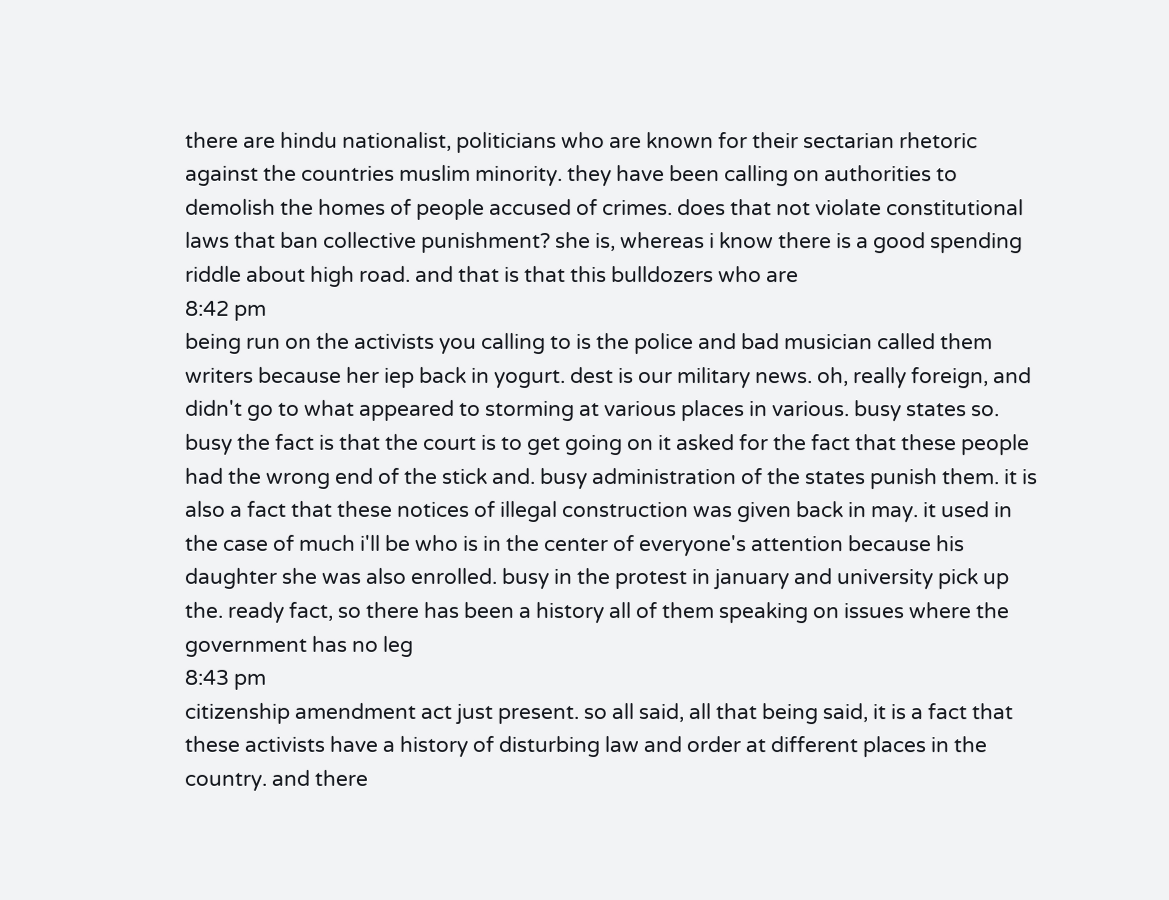there are hindu nationalist, politicians who are known for their sectarian rhetoric against the countries muslim minority. they have been calling on authorities to demolish the homes of people accused of crimes. does that not violate constitutional laws that ban collective punishment? she is, whereas i know there is a good spending riddle about high road. and that is that this bulldozers who are
8:42 pm
being run on the activists you calling to is the police and bad musician called them writers because her iep back in yogurt. dest is our military news. oh, really foreign, and didn't go to what appeared to storming at various places in various. busy states so. busy the fact is that the court is to get going on it asked for the fact that these people had the wrong end of the stick and. busy administration of the states punish them. it is also a fact that these notices of illegal construction was given back in may. it used in the case of much i'll be who is in the center of everyone's attention because his daughter she was also enrolled. busy in the protest in january and university pick up the. ready fact, so there has been a history all of them speaking on issues where the government has no leg
8:43 pm
citizenship amendment act just present. so all said, all that being said, it is a fact that these activists have a history of disturbing law and order at different places in the country. and there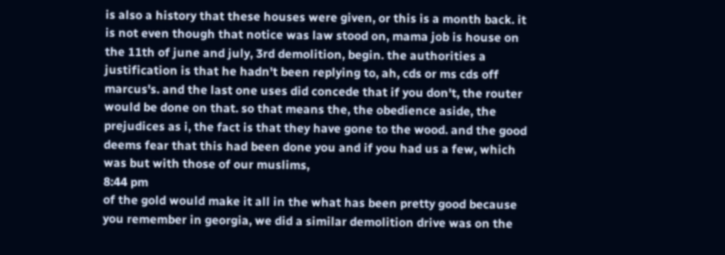is also a history that these houses were given, or this is a month back. it is not even though that notice was law stood on, mama job is house on the 11th of june and july, 3rd demolition, begin. the authorities a justification is that he hadn't been replying to, ah, cds or ms cds off marcus's. and the last one uses did concede that if you don't, the router would be done on that. so that means the, the obedience aside, the prejudices as i, the fact is that they have gone to the wood. and the good deems fear that this had been done you and if you had us a few, which was but with those of our muslims,
8:44 pm
of the gold would make it all in the what has been pretty good because you remember in georgia, we did a similar demolition drive was on the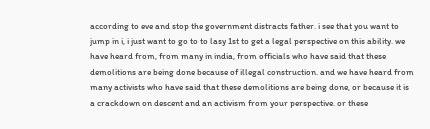according to eve and stop the government distracts father. i see that you want to jump in i, i just want to go to to lasy 1st to get a legal perspective on this ability. we have heard from, from many in india, from officials who have said that these demolitions are being done because of illegal construction. and we have heard from many activists who have said that these demolitions are being done, or because it is a crackdown on descent and an activism from your perspective. or these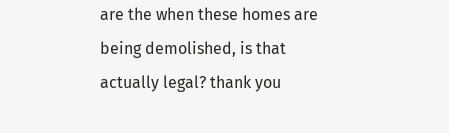are the when these homes are being demolished, is that actually legal? thank you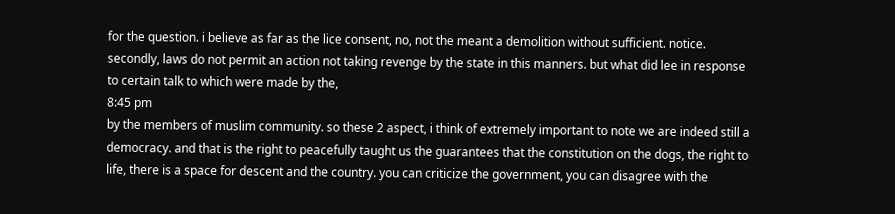for the question. i believe as far as the lice consent, no, not the meant a demolition without sufficient. notice. secondly, laws do not permit an action not taking revenge by the state in this manners. but what did lee in response to certain talk to which were made by the,
8:45 pm
by the members of muslim community. so these 2 aspect, i think of extremely important to note we are indeed still a democracy. and that is the right to peacefully taught us the guarantees that the constitution on the dogs, the right to life, there is a space for descent and the country. you can criticize the government, you can disagree with the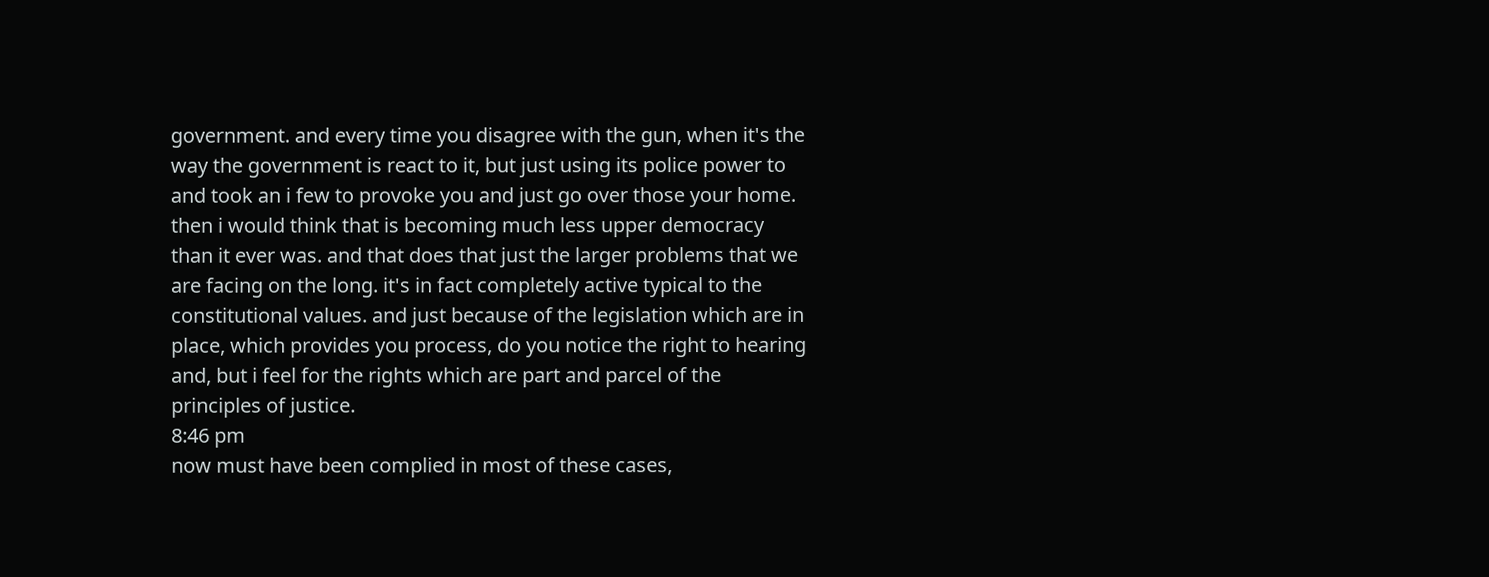government. and every time you disagree with the gun, when it's the way the government is react to it, but just using its police power to and took an i few to provoke you and just go over those your home. then i would think that is becoming much less upper democracy than it ever was. and that does that just the larger problems that we are facing on the long. it's in fact completely active typical to the constitutional values. and just because of the legislation which are in place, which provides you process, do you notice the right to hearing and, but i feel for the rights which are part and parcel of the principles of justice.
8:46 pm
now must have been complied in most of these cases,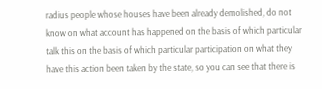radius people whose houses have been already demolished, do not know on what account has happened on the basis of which particular talk this on the basis of which particular participation on what they have this action been taken by the state, so you can see that there is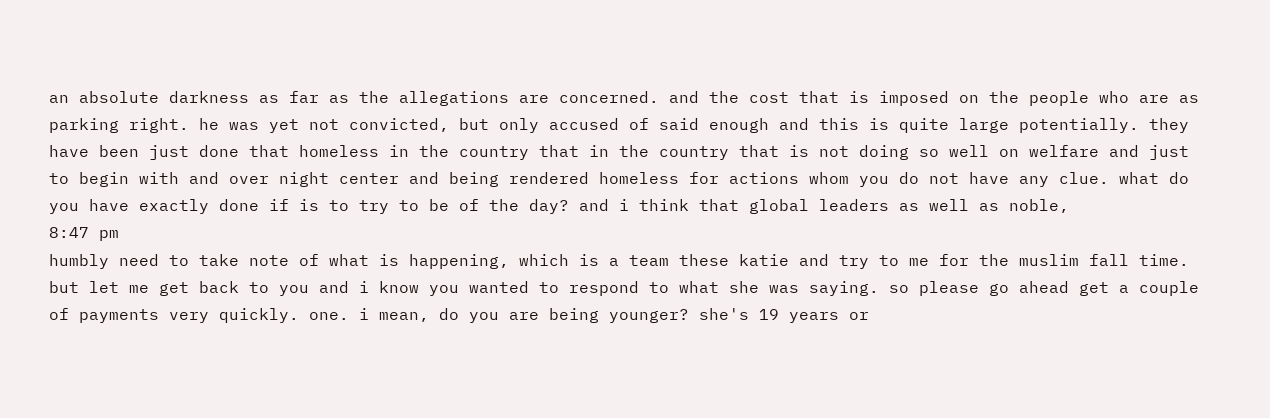an absolute darkness as far as the allegations are concerned. and the cost that is imposed on the people who are as parking right. he was yet not convicted, but only accused of said enough and this is quite large potentially. they have been just done that homeless in the country that in the country that is not doing so well on welfare and just to begin with and over night center and being rendered homeless for actions whom you do not have any clue. what do you have exactly done if is to try to be of the day? and i think that global leaders as well as noble,
8:47 pm
humbly need to take note of what is happening, which is a team these katie and try to me for the muslim fall time. but let me get back to you and i know you wanted to respond to what she was saying. so please go ahead get a couple of payments very quickly. one. i mean, do you are being younger? she's 19 years or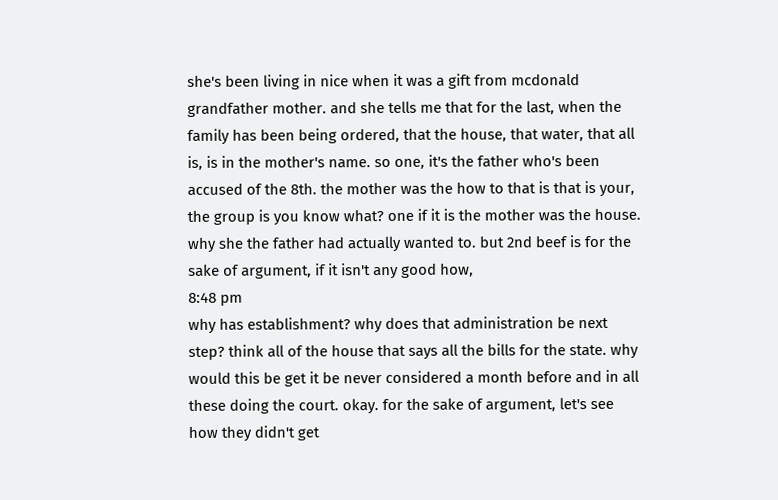she's been living in nice when it was a gift from mcdonald grandfather mother. and she tells me that for the last, when the family has been being ordered, that the house, that water, that all is, is in the mother's name. so one, it's the father who's been accused of the 8th. the mother was the how to that is that is your, the group is you know what? one if it is the mother was the house. why she the father had actually wanted to. but 2nd beef is for the sake of argument, if it isn't any good how,
8:48 pm
why has establishment? why does that administration be next step? think all of the house that says all the bills for the state. why would this be get it be never considered a month before and in all these doing the court. okay. for the sake of argument, let's see how they didn't get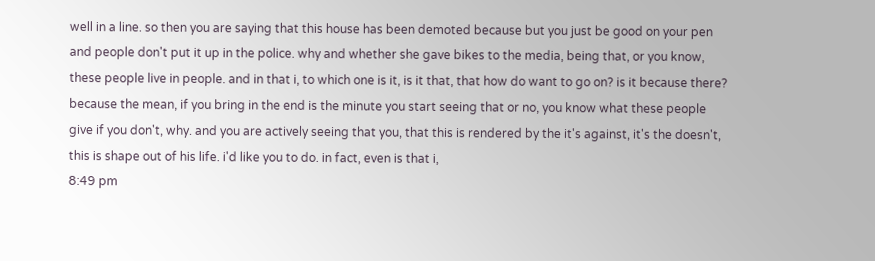well in a line. so then you are saying that this house has been demoted because but you just be good on your pen and people don't put it up in the police. why and whether she gave bikes to the media, being that, or you know, these people live in people. and in that i, to which one is it, is it that, that how do want to go on? is it because there? because the mean, if you bring in the end is the minute you start seeing that or no, you know what these people give if you don't, why. and you are actively seeing that you, that this is rendered by the it's against, it's the doesn't, this is shape out of his life. i'd like you to do. in fact, even is that i,
8:49 pm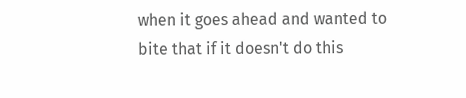when it goes ahead and wanted to bite that if it doesn't do this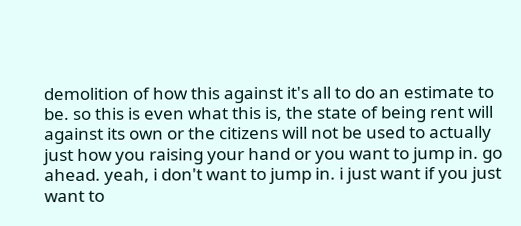demolition of how this against it's all to do an estimate to be. so this is even what this is, the state of being rent will against its own or the citizens will not be used to actually just how you raising your hand or you want to jump in. go ahead. yeah, i don't want to jump in. i just want if you just want to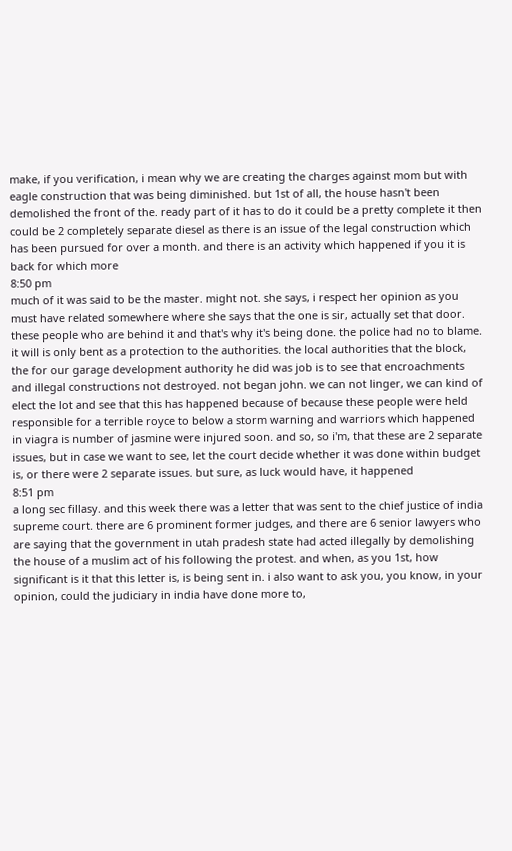make, if you verification, i mean why we are creating the charges against mom but with eagle construction that was being diminished. but 1st of all, the house hasn't been demolished the front of the. ready part of it has to do it could be a pretty complete it then could be 2 completely separate diesel as there is an issue of the legal construction which has been pursued for over a month. and there is an activity which happened if you it is back for which more
8:50 pm
much of it was said to be the master. might not. she says, i respect her opinion as you must have related somewhere where she says that the one is sir, actually set that door. these people who are behind it and that's why it's being done. the police had no to blame. it will is only bent as a protection to the authorities. the local authorities that the block, the for our garage development authority he did was job is to see that encroachments and illegal constructions not destroyed. not began john. we can not linger, we can kind of elect the lot and see that this has happened because of because these people were held responsible for a terrible royce to below a storm warning and warriors which happened in viagra is number of jasmine were injured soon. and so, so i'm, that these are 2 separate issues, but in case we want to see, let the court decide whether it was done within budget is, or there were 2 separate issues. but sure, as luck would have, it happened
8:51 pm
a long sec fillasy. and this week there was a letter that was sent to the chief justice of india supreme court. there are 6 prominent former judges, and there are 6 senior lawyers who are saying that the government in utah pradesh state had acted illegally by demolishing the house of a muslim act of his following the protest. and when, as you 1st, how significant is it that this letter is, is being sent in. i also want to ask you, you know, in your opinion, could the judiciary in india have done more to,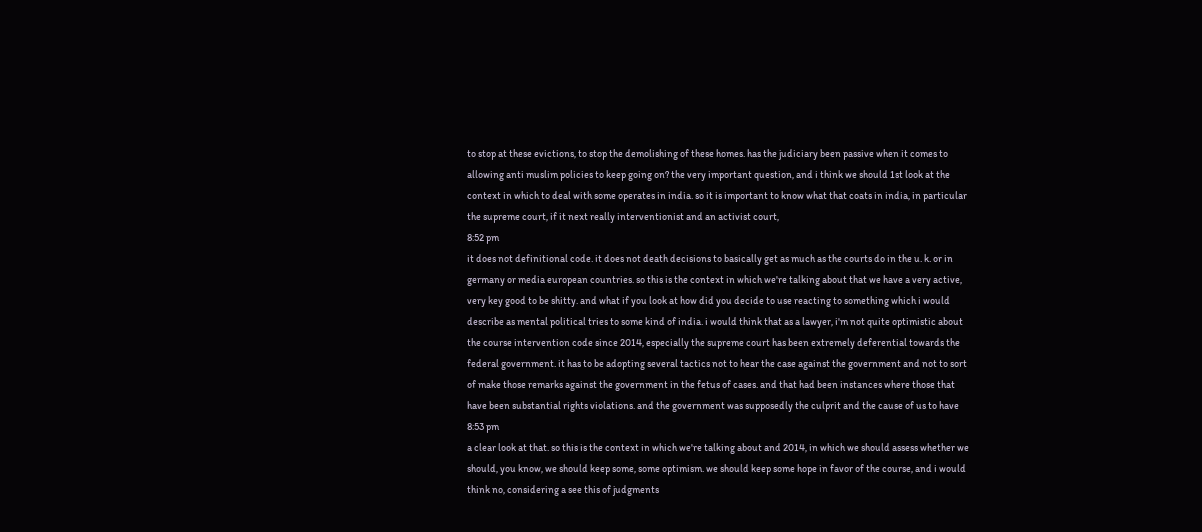to stop at these evictions, to stop the demolishing of these homes. has the judiciary been passive when it comes to allowing anti muslim policies to keep going on? the very important question, and i think we should 1st look at the context in which to deal with some operates in india. so it is important to know what that coats in india, in particular the supreme court, if it next really interventionist and an activist court,
8:52 pm
it does not definitional code. it does not death decisions to basically get as much as the courts do in the u. k. or in germany or media european countries. so this is the context in which we're talking about that we have a very active, very key good to be shitty. and what if you look at how did you decide to use reacting to something which i would describe as mental political tries to some kind of india. i would think that as a lawyer, i'm not quite optimistic about the course intervention code since 2014, especially the supreme court has been extremely deferential towards the federal government. it has to be adopting several tactics not to hear the case against the government and not to sort of make those remarks against the government in the fetus of cases. and that had been instances where those that have been substantial rights violations. and the government was supposedly the culprit and the cause of us to have
8:53 pm
a clear look at that. so this is the context in which we're talking about and 2014, in which we should assess whether we should, you know, we should keep some, some optimism. we should keep some hope in favor of the course, and i would think no, considering a see this of judgments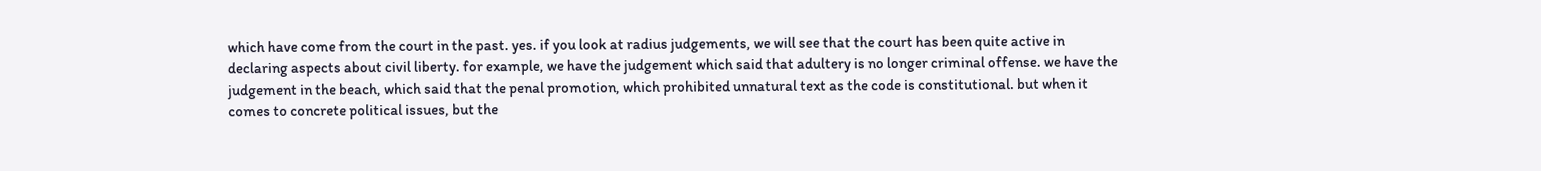which have come from the court in the past. yes. if you look at radius judgements, we will see that the court has been quite active in declaring aspects about civil liberty. for example, we have the judgement which said that adultery is no longer criminal offense. we have the judgement in the beach, which said that the penal promotion, which prohibited unnatural text as the code is constitutional. but when it comes to concrete political issues, but the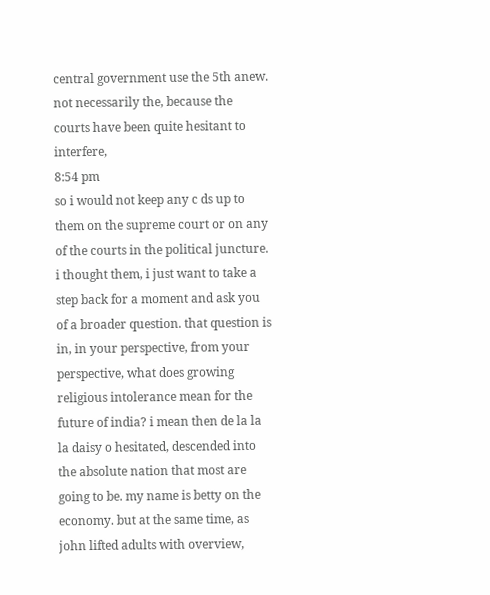central government use the 5th anew. not necessarily the, because the courts have been quite hesitant to interfere,
8:54 pm
so i would not keep any c ds up to them on the supreme court or on any of the courts in the political juncture. i thought them, i just want to take a step back for a moment and ask you of a broader question. that question is in, in your perspective, from your perspective, what does growing religious intolerance mean for the future of india? i mean then de la la la daisy o hesitated, descended into the absolute nation that most are going to be. my name is betty on the economy. but at the same time, as john lifted adults with overview,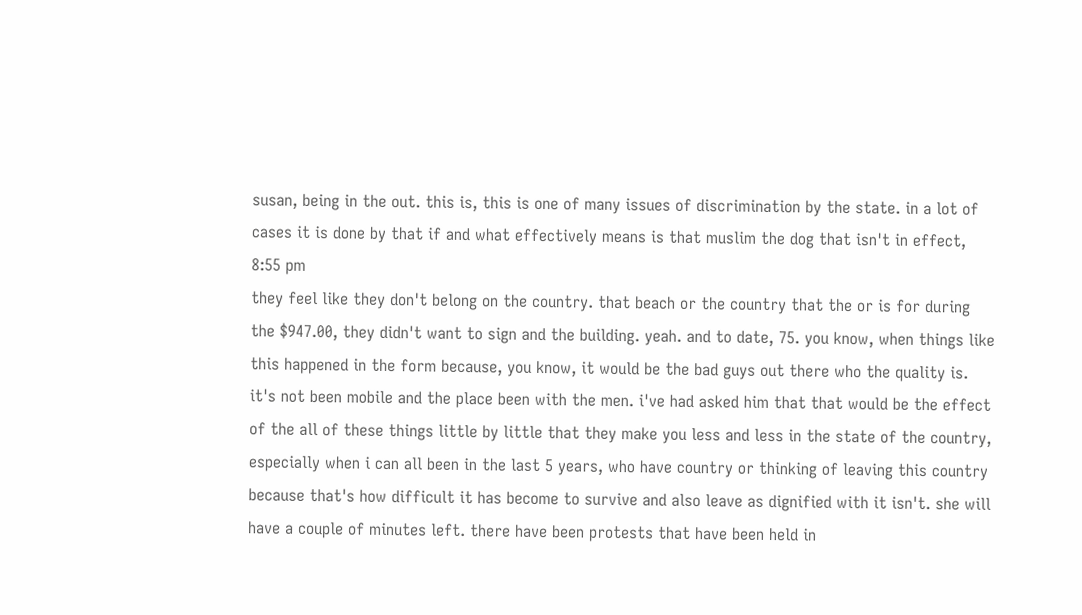susan, being in the out. this is, this is one of many issues of discrimination by the state. in a lot of cases it is done by that if and what effectively means is that muslim the dog that isn't in effect,
8:55 pm
they feel like they don't belong on the country. that beach or the country that the or is for during the $947.00, they didn't want to sign and the building. yeah. and to date, 75. you know, when things like this happened in the form because, you know, it would be the bad guys out there who the quality is. it's not been mobile and the place been with the men. i've had asked him that that would be the effect of the all of these things little by little that they make you less and less in the state of the country, especially when i can all been in the last 5 years, who have country or thinking of leaving this country because that's how difficult it has become to survive and also leave as dignified with it isn't. she will have a couple of minutes left. there have been protests that have been held in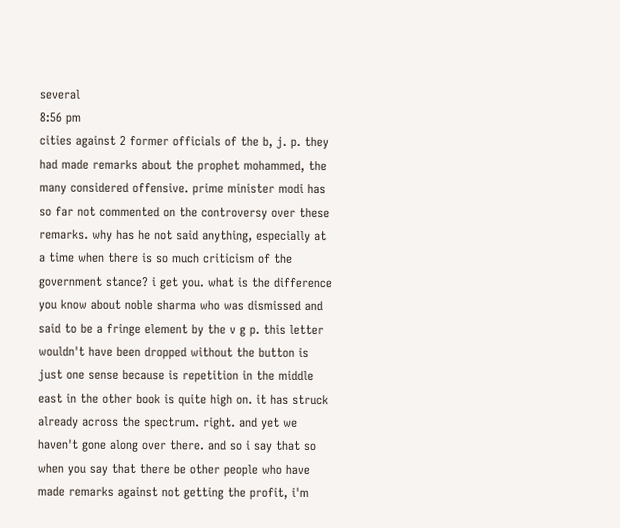several
8:56 pm
cities against 2 former officials of the b, j. p. they had made remarks about the prophet mohammed, the many considered offensive. prime minister modi has so far not commented on the controversy over these remarks. why has he not said anything, especially at a time when there is so much criticism of the government stance? i get you. what is the difference you know about noble sharma who was dismissed and said to be a fringe element by the v g p. this letter wouldn't have been dropped without the button is just one sense because is repetition in the middle east in the other book is quite high on. it has struck already across the spectrum. right. and yet we haven't gone along over there. and so i say that so when you say that there be other people who have made remarks against not getting the profit, i'm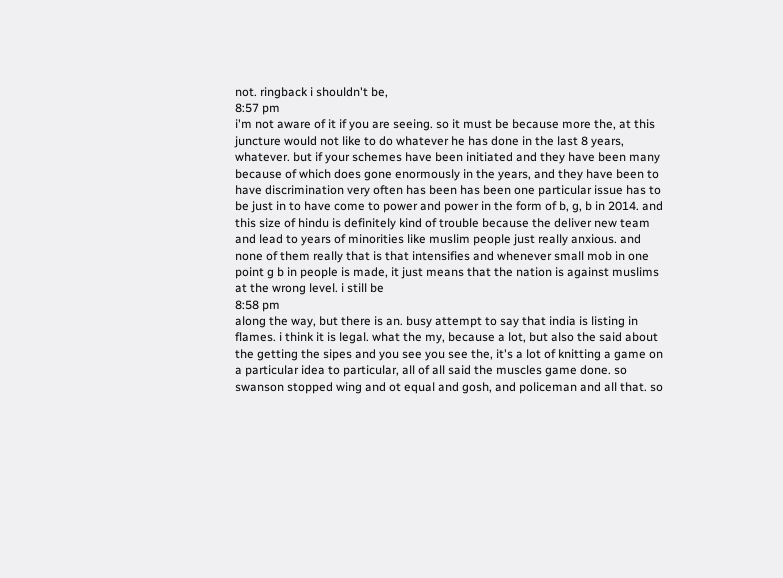not. ringback i shouldn't be,
8:57 pm
i'm not aware of it if you are seeing. so it must be because more the, at this juncture would not like to do whatever he has done in the last 8 years, whatever. but if your schemes have been initiated and they have been many because of which does gone enormously in the years, and they have been to have discrimination very often has been has been one particular issue has to be just in to have come to power and power in the form of b, g, b in 2014. and this size of hindu is definitely kind of trouble because the deliver new team and lead to years of minorities like muslim people just really anxious. and none of them really that is that intensifies and whenever small mob in one point g b in people is made, it just means that the nation is against muslims at the wrong level. i still be
8:58 pm
along the way, but there is an. busy attempt to say that india is listing in flames. i think it is legal. what the my, because a lot, but also the said about the getting the sipes and you see you see the, it's a lot of knitting a game on a particular idea to particular, all of all said the muscles game done. so swanson stopped wing and ot equal and gosh, and policeman and all that. so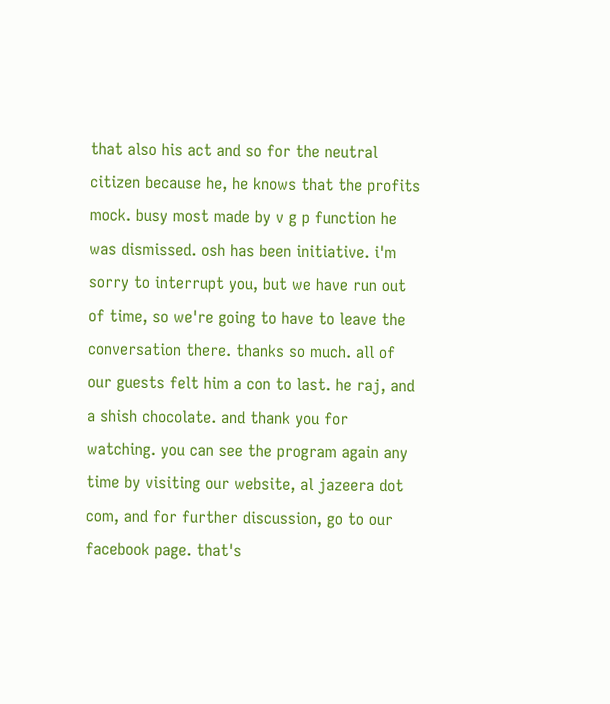that also his act and so for the neutral citizen because he, he knows that the profits mock. busy most made by v g p function he was dismissed. osh has been initiative. i'm sorry to interrupt you, but we have run out of time, so we're going to have to leave the conversation there. thanks so much. all of our guests felt him a con to last. he raj, and a shish chocolate. and thank you for watching. you can see the program again any time by visiting our website, al jazeera dot com, and for further discussion, go to our facebook page. that's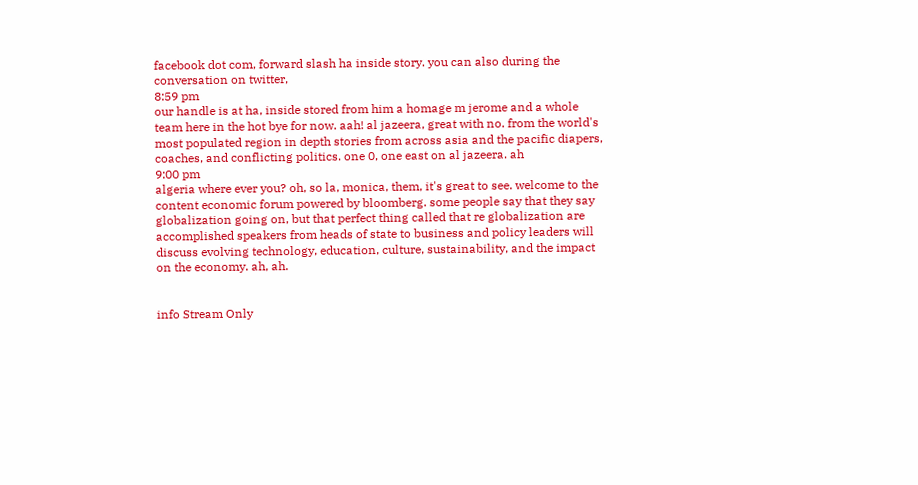facebook dot com, forward slash ha inside story. you can also during the conversation on twitter,
8:59 pm
our handle is at ha, inside stored from him a homage m jerome and a whole team here in the hot bye for now. aah! al jazeera, great with no. from the world's most populated region in depth stories from across asia and the pacific diapers, coaches, and conflicting politics. one 0, one east on al jazeera. ah
9:00 pm
algeria where ever you? oh, so la, monica, them, it's great to see. welcome to the content economic forum powered by bloomberg. some people say that they say globalization going on, but that perfect thing called that re globalization are accomplished speakers from heads of state to business and policy leaders will discuss evolving technology, education, culture, sustainability, and the impact on the economy. ah, ah.


info Stream Only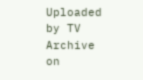Uploaded by TV Archive on